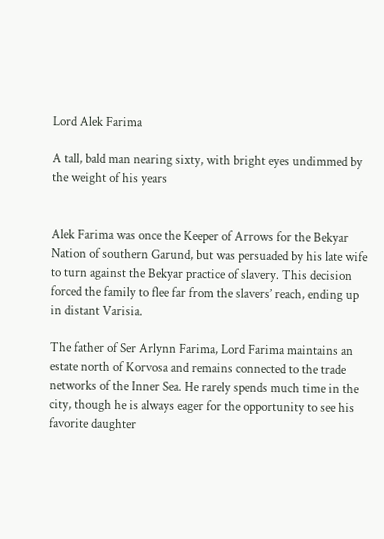Lord Alek Farima

A tall, bald man nearing sixty, with bright eyes undimmed by the weight of his years


Alek Farima was once the Keeper of Arrows for the Bekyar Nation of southern Garund, but was persuaded by his late wife to turn against the Bekyar practice of slavery. This decision forced the family to flee far from the slavers’ reach, ending up in distant Varisia.

The father of Ser Arlynn Farima, Lord Farima maintains an estate north of Korvosa and remains connected to the trade networks of the Inner Sea. He rarely spends much time in the city, though he is always eager for the opportunity to see his favorite daughter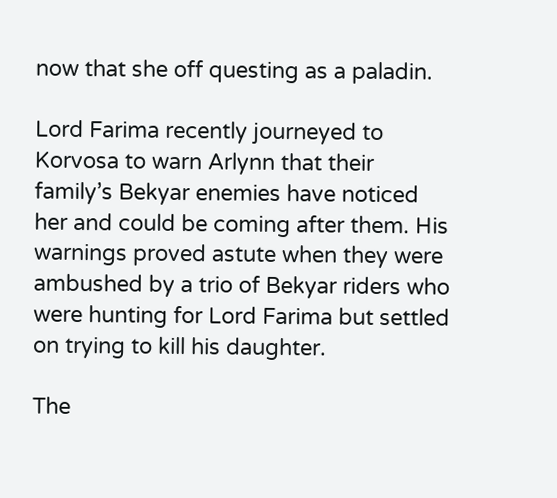now that she off questing as a paladin.

Lord Farima recently journeyed to Korvosa to warn Arlynn that their family’s Bekyar enemies have noticed her and could be coming after them. His warnings proved astute when they were ambushed by a trio of Bekyar riders who were hunting for Lord Farima but settled on trying to kill his daughter.

The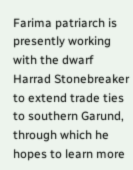Farima patriarch is presently working with the dwarf Harrad Stonebreaker to extend trade ties to southern Garund, through which he hopes to learn more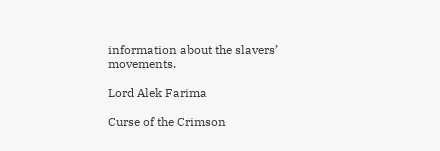information about the slavers’ movements.

Lord Alek Farima

Curse of the Crimson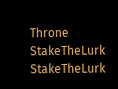Throne StakeTheLurk StakeTheLurk